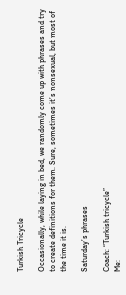Turkish Tricycle

Occasionally, while laying in bed, we randomly come up with phrases and try to create definitions for them. Sure, sometimes it’s nonsexual, but most of the time it is.

Saturday’s phrases

Coach: “Turkish tricycle”
Me: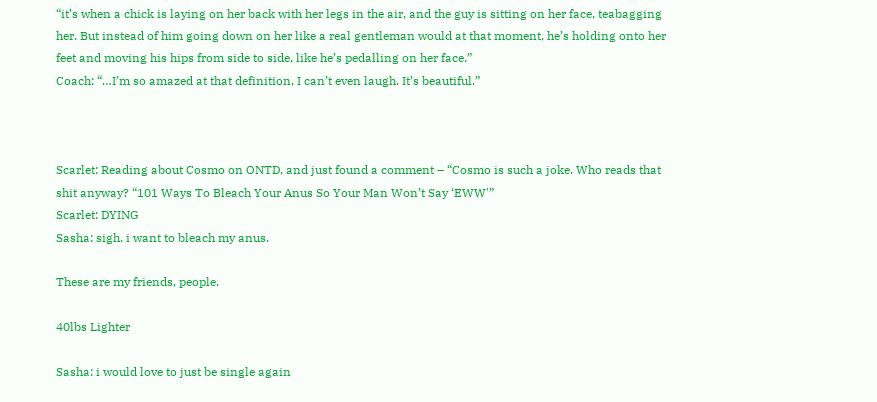“it’s when a chick is laying on her back with her legs in the air, and the guy is sitting on her face, teabagging her. But instead of him going down on her like a real gentleman would at that moment, he’s holding onto her feet and moving his hips from side to side, like he’s pedalling on her face.”
Coach: “…I’m so amazed at that definition, I can’t even laugh. It’s beautiful.”



Scarlet: Reading about Cosmo on ONTD, and just found a comment – “Cosmo is such a joke. Who reads that shit anyway? “101 Ways To Bleach Your Anus So Your Man Won’t Say ‘EWW'”
Scarlet: DYING
Sasha: sigh. i want to bleach my anus.

These are my friends, people.

40lbs Lighter

Sasha: i would love to just be single again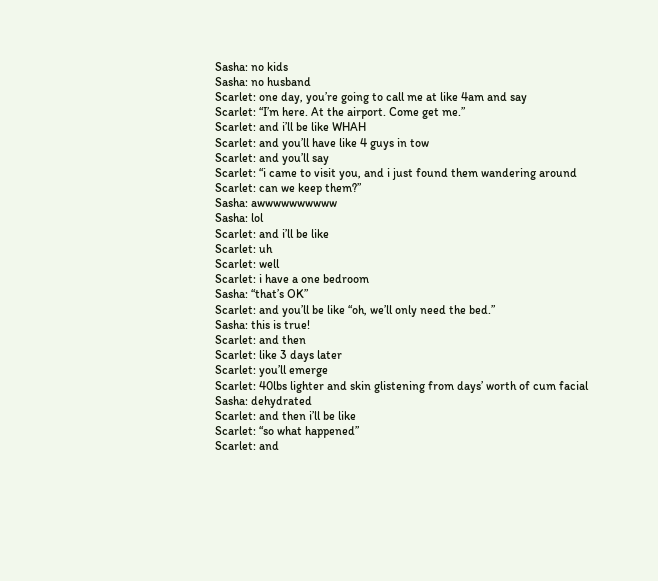Sasha: no kids
Sasha: no husband
Scarlet: one day, you’re going to call me at like 4am and say
Scarlet: “I’m here. At the airport. Come get me.”
Scarlet: and i’ll be like WHAH
Scarlet: and you’ll have like 4 guys in tow
Scarlet: and you’ll say
Scarlet: “i came to visit you, and i just found them wandering around
Scarlet: can we keep them?”
Sasha: awwwwwwwwww
Sasha: lol
Scarlet: and i’ll be like
Scarlet: uh
Scarlet: well
Scarlet: i have a one bedroom
Sasha: “that’s OK”
Scarlet: and you’ll be like “oh, we’ll only need the bed.”
Sasha: this is true!
Scarlet: and then
Scarlet: like 3 days later
Scarlet: you’ll emerge
Scarlet: 40lbs lighter and skin glistening from days’ worth of cum facial
Sasha: dehydrated
Scarlet: and then i’ll be like
Scarlet: “so what happened”
Scarlet: and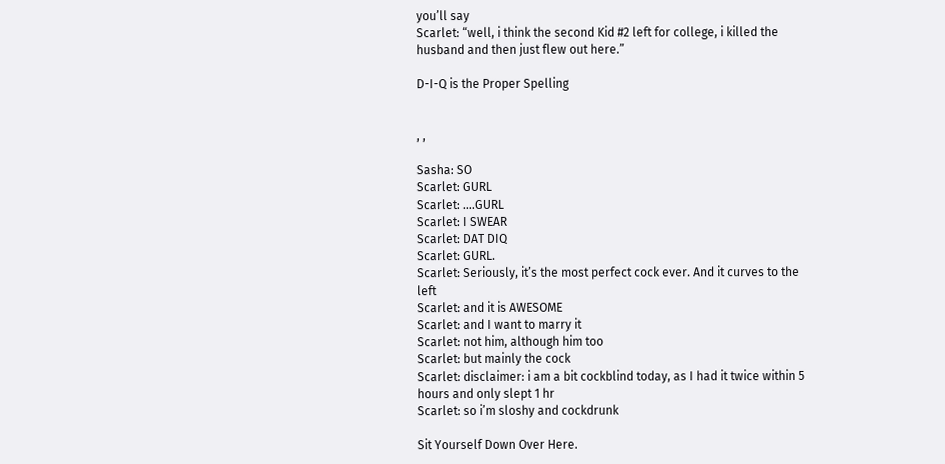you’ll say
Scarlet: “well, i think the second Kid #2 left for college, i killed the husband and then just flew out here.”

D-I-Q is the Proper Spelling


, ,

Sasha: SO
Scarlet: GURL
Scarlet: ….GURL
Scarlet: I SWEAR
Scarlet: DAT DIQ
Scarlet: GURL.
Scarlet: Seriously, it’s the most perfect cock ever. And it curves to the left
Scarlet: and it is AWESOME
Scarlet: and I want to marry it
Scarlet: not him, although him too
Scarlet: but mainly the cock
Scarlet: disclaimer: i am a bit cockblind today, as I had it twice within 5 hours and only slept 1 hr
Scarlet: so i’m sloshy and cockdrunk

Sit Yourself Down Over Here.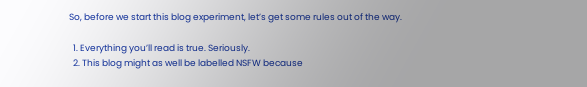So, before we start this blog experiment, let’s get some rules out of the way.

  1. Everything you’ll read is true. Seriously.
  2. This blog might as well be labelled NSFW because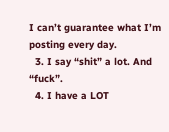I can’t guarantee what I’m posting every day.
  3. I say “shit” a lot. And “fuck”.
  4. I have a LOT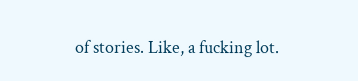of stories. Like, a fucking lot.